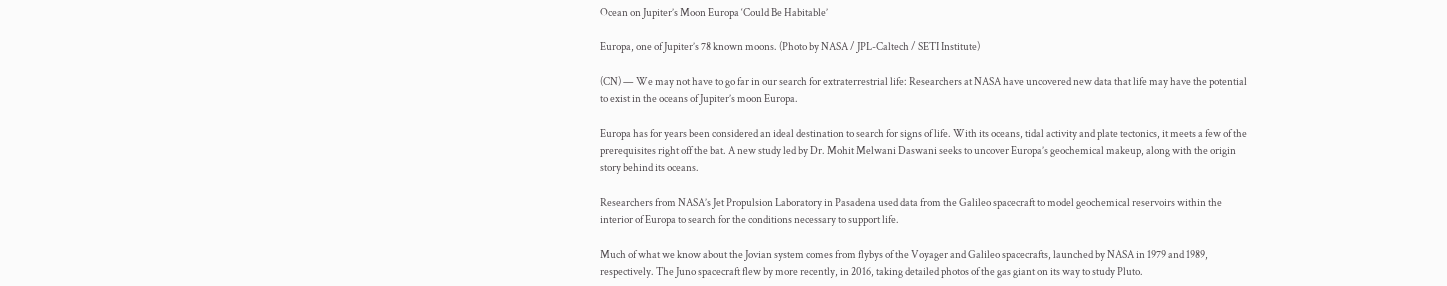Ocean on Jupiter’s Moon Europa ‘Could Be Habitable’

Europa, one of Jupiter’s 78 known moons. (Photo by NASA / JPL-Caltech / SETI Institute)

(CN) — We may not have to go far in our search for extraterrestrial life: Researchers at NASA have uncovered new data that life may have the potential to exist in the oceans of Jupiter’s moon Europa.

Europa has for years been considered an ideal destination to search for signs of life. With its oceans, tidal activity and plate tectonics, it meets a few of the prerequisites right off the bat. A new study led by Dr. Mohit Melwani Daswani seeks to uncover Europa’s geochemical makeup, along with the origin story behind its oceans.

Researchers from NASA’s Jet Propulsion Laboratory in Pasadena used data from the Galileo spacecraft to model geochemical reservoirs within the interior of Europa to search for the conditions necessary to support life.

Much of what we know about the Jovian system comes from flybys of the Voyager and Galileo spacecrafts, launched by NASA in 1979 and 1989, respectively. The Juno spacecraft flew by more recently, in 2016, taking detailed photos of the gas giant on its way to study Pluto.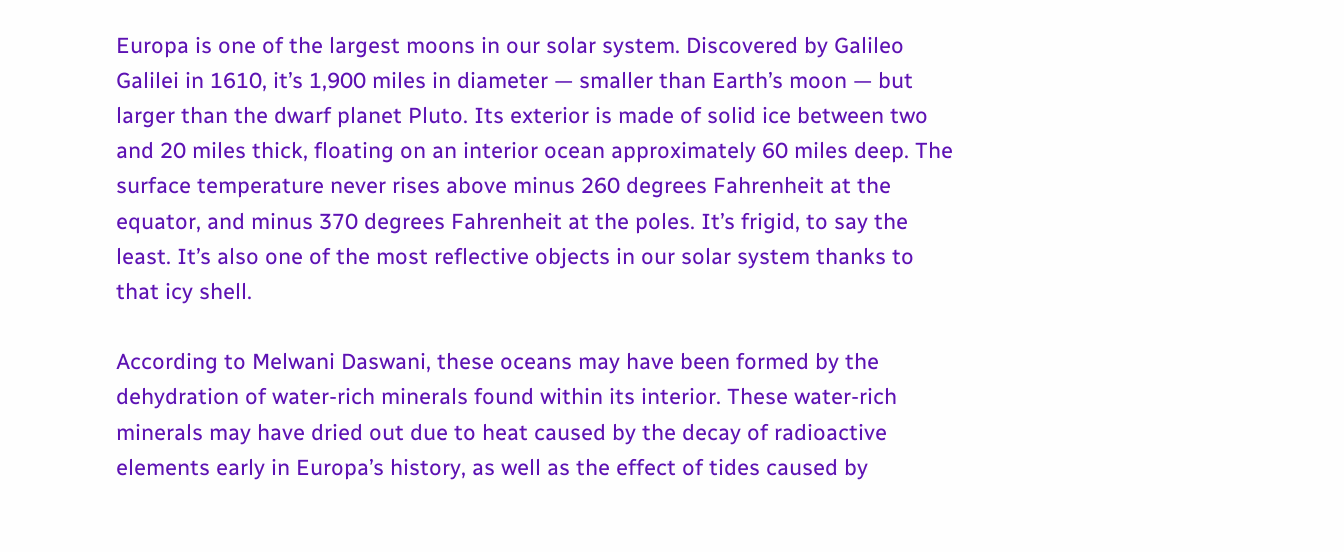Europa is one of the largest moons in our solar system. Discovered by Galileo Galilei in 1610, it’s 1,900 miles in diameter — smaller than Earth’s moon — but larger than the dwarf planet Pluto. Its exterior is made of solid ice between two and 20 miles thick, floating on an interior ocean approximately 60 miles deep. The surface temperature never rises above minus 260 degrees Fahrenheit at the equator, and minus 370 degrees Fahrenheit at the poles. It’s frigid, to say the least. It’s also one of the most reflective objects in our solar system thanks to that icy shell.

According to Melwani Daswani, these oceans may have been formed by the dehydration of water-rich minerals found within its interior. These water-rich minerals may have dried out due to heat caused by the decay of radioactive elements early in Europa’s history, as well as the effect of tides caused by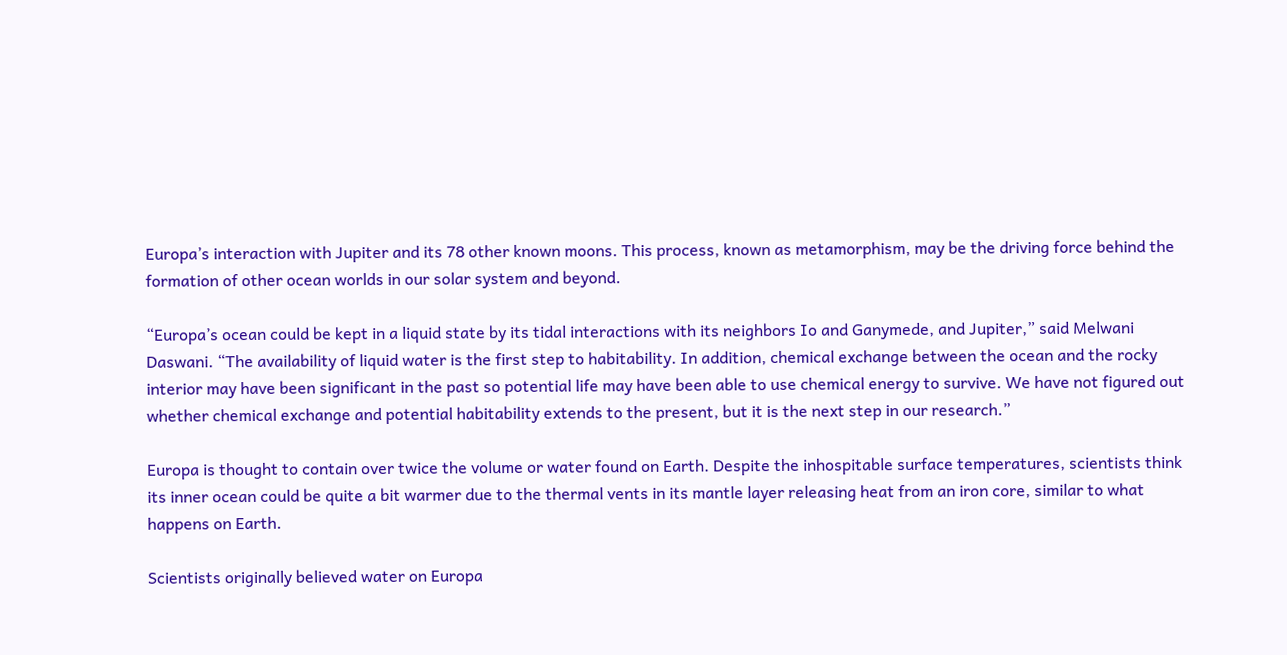Europa’s interaction with Jupiter and its 78 other known moons. This process, known as metamorphism, may be the driving force behind the formation of other ocean worlds in our solar system and beyond.

“Europa’s ocean could be kept in a liquid state by its tidal interactions with its neighbors Io and Ganymede, and Jupiter,” said Melwani Daswani. “The availability of liquid water is the first step to habitability. In addition, chemical exchange between the ocean and the rocky interior may have been significant in the past so potential life may have been able to use chemical energy to survive. We have not figured out whether chemical exchange and potential habitability extends to the present, but it is the next step in our research.”

Europa is thought to contain over twice the volume or water found on Earth. Despite the inhospitable surface temperatures, scientists think its inner ocean could be quite a bit warmer due to the thermal vents in its mantle layer releasing heat from an iron core, similar to what happens on Earth.

Scientists originally believed water on Europa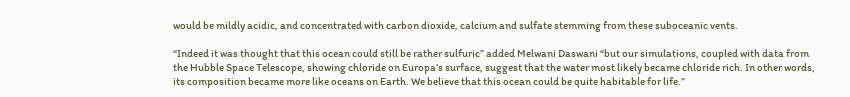would be mildly acidic, and concentrated with carbon dioxide, calcium and sulfate stemming from these suboceanic vents.

“Indeed it was thought that this ocean could still be rather sulfuric” added Melwani Daswani “but our simulations, coupled with data from the Hubble Space Telescope, showing chloride on Europa’s surface, suggest that the water most likely became chloride rich. In other words, its composition became more like oceans on Earth. We believe that this ocean could be quite habitable for life.”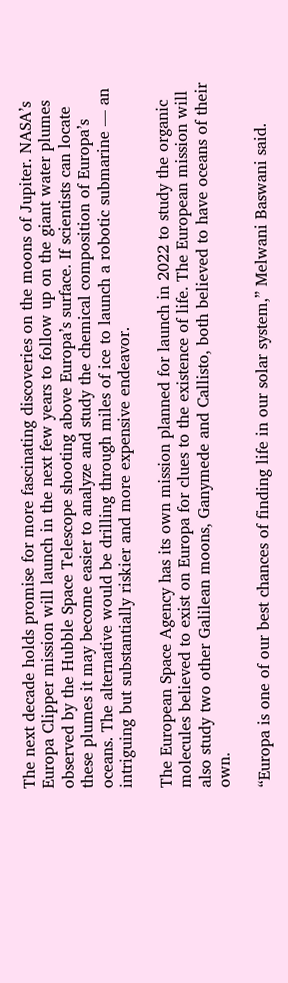The next decade holds promise for more fascinating discoveries on the moons of Jupiter. NASA’s Europa Clipper mission will launch in the next few years to follow up on the giant water plumes observed by the Hubble Space Telescope shooting above Europa’s surface. If scientists can locate these plumes it may become easier to analyze and study the chemical composition of Europa’s oceans. The alternative would be drilling through miles of ice to launch a robotic submarine — an intriguing but substantially riskier and more expensive endeavor.

The European Space Agency has its own mission planned for launch in 2022 to study the organic molecules believed to exist on Europa for clues to the existence of life. The European mission will also study two other Galilean moons, Ganymede and Callisto, both believed to have oceans of their own.

“Europa is one of our best chances of finding life in our solar system,” Melwani Baswani said.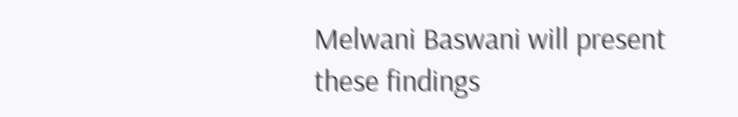Melwani Baswani will present these findings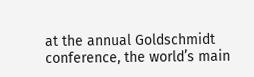at the annual Goldschmidt conference, the world’s main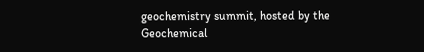geochemistry summit, hosted by the Geochemical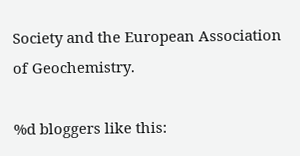Society and the European Association of Geochemistry.

%d bloggers like this: